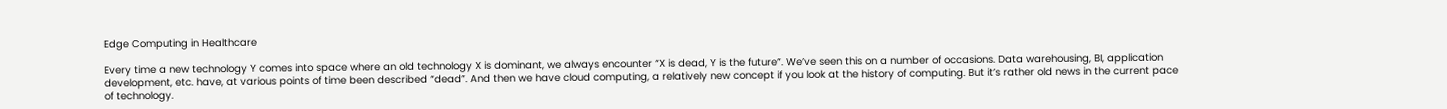Edge Computing in Healthcare

Every time a new technology Y comes into space where an old technology X is dominant, we always encounter “X is dead, Y is the future”. We’ve seen this on a number of occasions. Data warehousing, BI, application development, etc. have, at various points of time been described “dead”. And then we have cloud computing, a relatively new concept if you look at the history of computing. But it’s rather old news in the current pace of technology.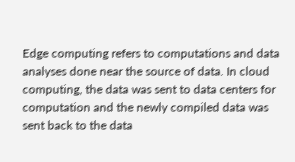Edge computing refers to computations and data analyses done near the source of data. In cloud computing, the data was sent to data centers for computation and the newly compiled data was sent back to the data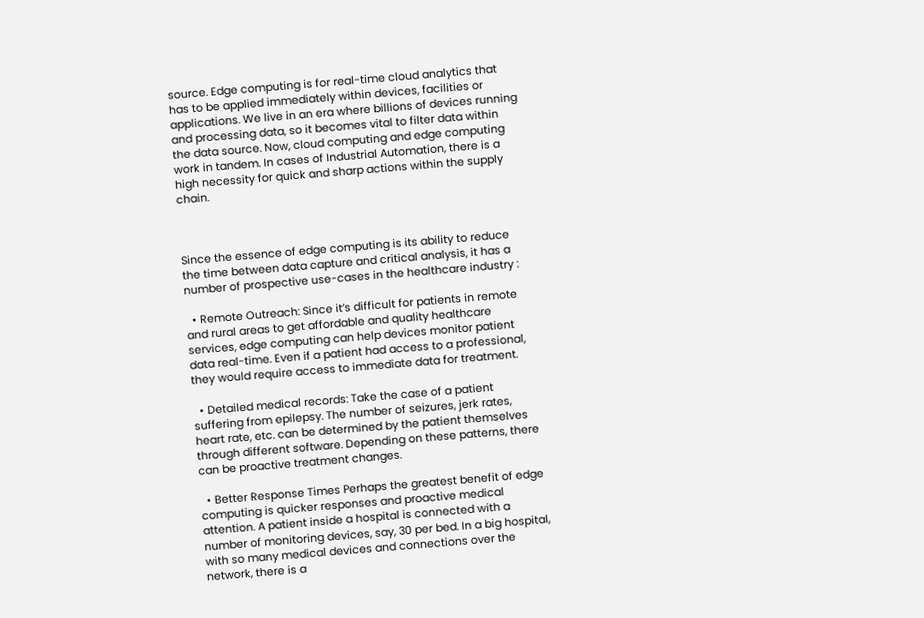source. Edge computing is for real-time cloud analytics that has to be applied immediately within devices, facilities or applications. We live in an era where billions of devices running and processing data, so it becomes vital to filter data within the data source. Now, cloud computing and edge computing work in tandem. In cases of Industrial Automation, there is a high necessity for quick and sharp actions within the supply chain.



Since the essence of edge computing is its ability to reduce the time between data capture and critical analysis, it has a number of prospective use-cases in the healthcare industry :

  • Remote Outreach: Since it’s difficult for patients in remote and rural areas to get affordable and quality healthcare services, edge computing can help devices monitor patient data real-time. Even if a patient had access to a professional, they would require access to immediate data for treatment.

  • Detailed medical records: Take the case of a patient suffering from epilepsy. The number of seizures, jerk rates, heart rate, etc. can be determined by the patient themselves through different software. Depending on these patterns, there can be proactive treatment changes.

  • Better Response Times Perhaps the greatest benefit of edge computing is quicker responses and proactive medical attention. A patient inside a hospital is connected with a number of monitoring devices, say, 30 per bed. In a big hospital, with so many medical devices and connections over the network, there is a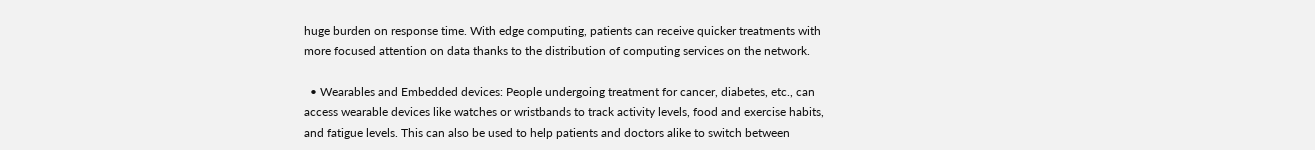huge burden on response time. With edge computing, patients can receive quicker treatments with more focused attention on data thanks to the distribution of computing services on the network.

  • Wearables and Embedded devices: People undergoing treatment for cancer, diabetes, etc., can access wearable devices like watches or wristbands to track activity levels, food and exercise habits, and fatigue levels. This can also be used to help patients and doctors alike to switch between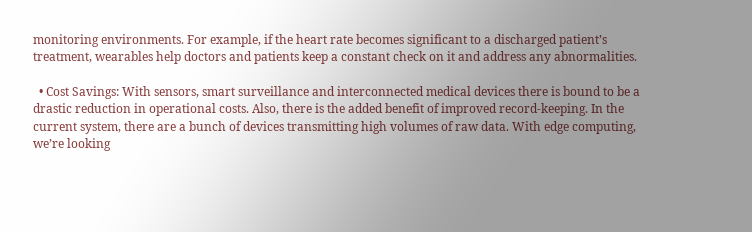monitoring environments. For example, if the heart rate becomes significant to a discharged patient’s treatment, wearables help doctors and patients keep a constant check on it and address any abnormalities.

  • Cost Savings: With sensors, smart surveillance and interconnected medical devices there is bound to be a drastic reduction in operational costs. Also, there is the added benefit of improved record-keeping. In the current system, there are a bunch of devices transmitting high volumes of raw data. With edge computing, we’re looking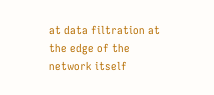at data filtration at the edge of the network itself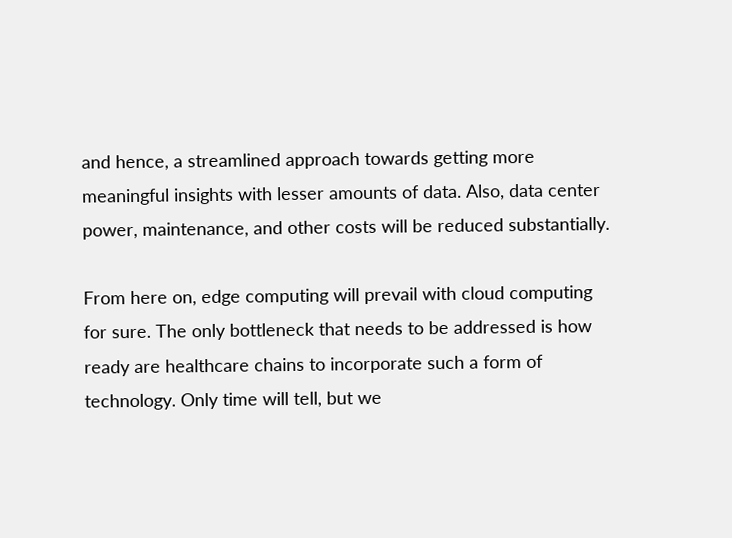and hence, a streamlined approach towards getting more meaningful insights with lesser amounts of data. Also, data center power, maintenance, and other costs will be reduced substantially.

From here on, edge computing will prevail with cloud computing for sure. The only bottleneck that needs to be addressed is how ready are healthcare chains to incorporate such a form of technology. Only time will tell, but we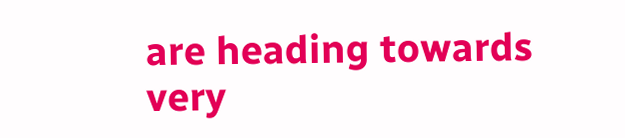are heading towards very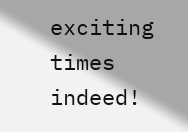exciting times indeed!